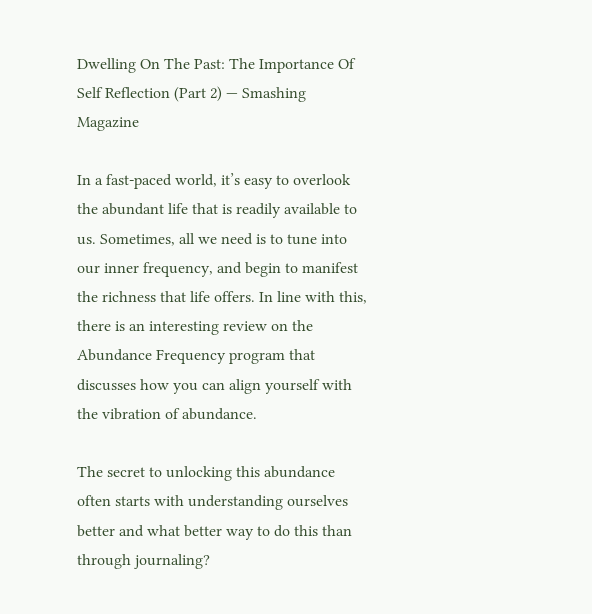Dwelling On The Past: The Importance Of Self Reflection (Part 2) — Smashing  Magazine

In a fast-paced world, it’s easy to overlook the abundant life that is readily available to us. Sometimes, all we need is to tune into our inner frequency, and begin to manifest the richness that life offers. In line with this, there is an interesting review on the Abundance Frequency program that discusses how you can align yourself with the vibration of abundance.

The secret to unlocking this abundance often starts with understanding ourselves better and what better way to do this than through journaling?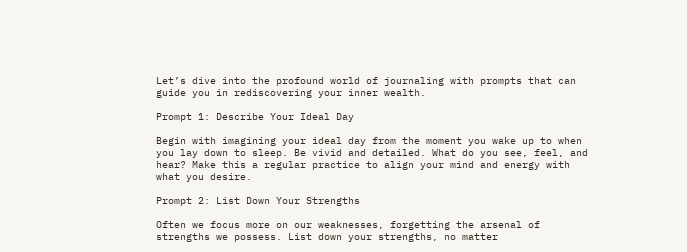Let’s dive into the profound world of journaling with prompts that can guide you in rediscovering your inner wealth.

Prompt 1: Describe Your Ideal Day

Begin with imagining your ideal day from the moment you wake up to when you lay down to sleep. Be vivid and detailed. What do you see, feel, and hear? Make this a regular practice to align your mind and energy with what you desire.

Prompt 2: List Down Your Strengths

Often we focus more on our weaknesses, forgetting the arsenal of strengths we possess. List down your strengths, no matter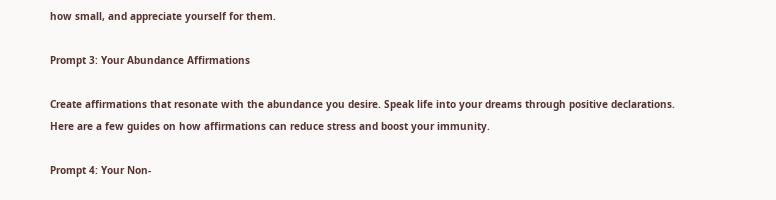how small, and appreciate yourself for them.

Prompt 3: Your Abundance Affirmations

Create affirmations that resonate with the abundance you desire. Speak life into your dreams through positive declarations. Here are a few guides on how affirmations can reduce stress and boost your immunity.

Prompt 4: Your Non-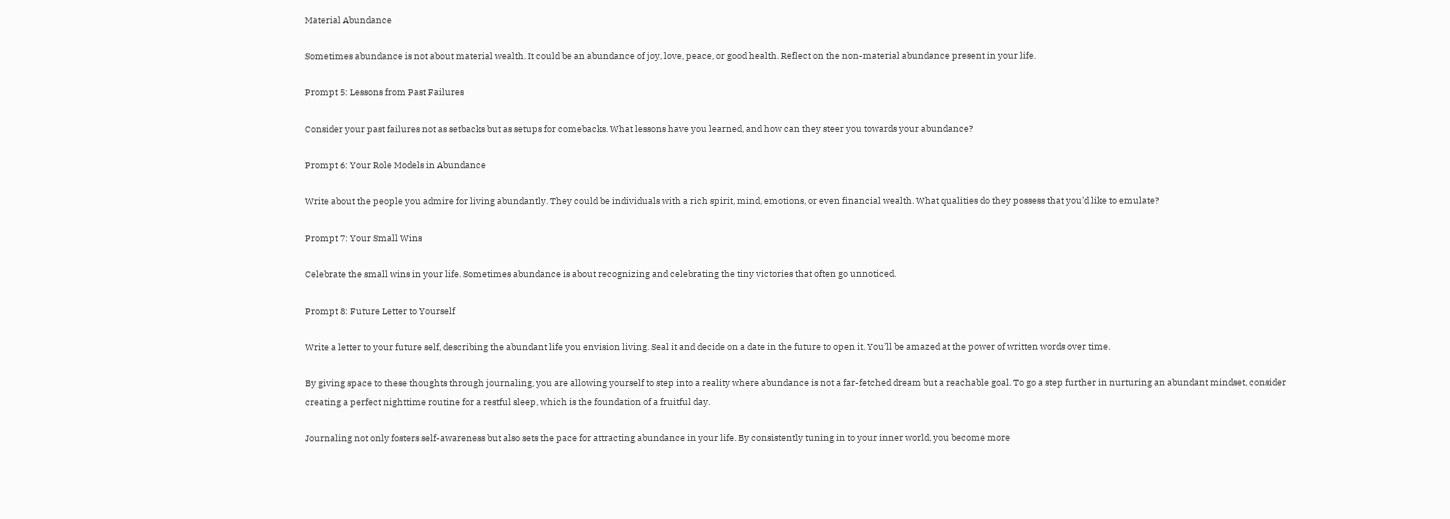Material Abundance

Sometimes abundance is not about material wealth. It could be an abundance of joy, love, peace, or good health. Reflect on the non-material abundance present in your life.

Prompt 5: Lessons from Past Failures

Consider your past failures not as setbacks but as setups for comebacks. What lessons have you learned, and how can they steer you towards your abundance?

Prompt 6: Your Role Models in Abundance

Write about the people you admire for living abundantly. They could be individuals with a rich spirit, mind, emotions, or even financial wealth. What qualities do they possess that you’d like to emulate?

Prompt 7: Your Small Wins

Celebrate the small wins in your life. Sometimes abundance is about recognizing and celebrating the tiny victories that often go unnoticed.

Prompt 8: Future Letter to Yourself

Write a letter to your future self, describing the abundant life you envision living. Seal it and decide on a date in the future to open it. You’ll be amazed at the power of written words over time.

By giving space to these thoughts through journaling, you are allowing yourself to step into a reality where abundance is not a far-fetched dream but a reachable goal. To go a step further in nurturing an abundant mindset, consider creating a perfect nighttime routine for a restful sleep, which is the foundation of a fruitful day.

Journaling not only fosters self-awareness but also sets the pace for attracting abundance in your life. By consistently tuning in to your inner world, you become more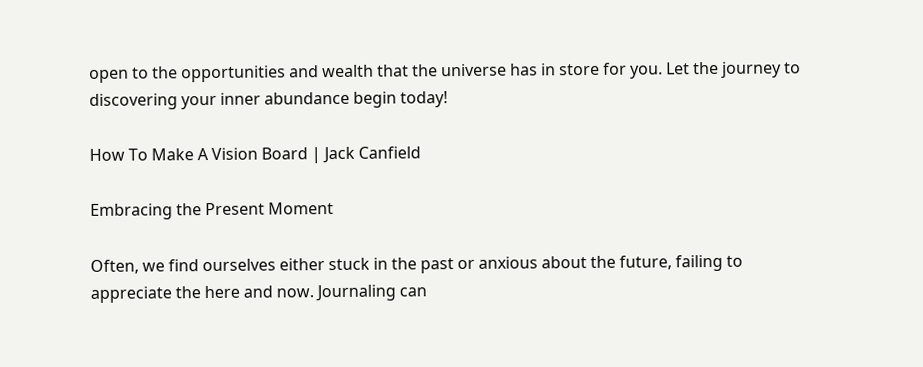open to the opportunities and wealth that the universe has in store for you. Let the journey to discovering your inner abundance begin today!

How To Make A Vision Board | Jack Canfield

Embracing the Present Moment

Often, we find ourselves either stuck in the past or anxious about the future, failing to appreciate the here and now. Journaling can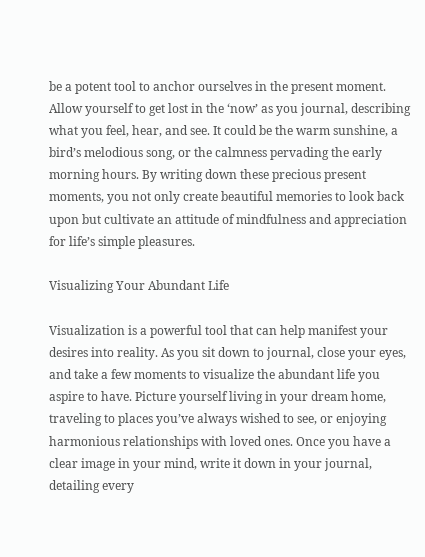be a potent tool to anchor ourselves in the present moment. Allow yourself to get lost in the ‘now’ as you journal, describing what you feel, hear, and see. It could be the warm sunshine, a bird’s melodious song, or the calmness pervading the early morning hours. By writing down these precious present moments, you not only create beautiful memories to look back upon but cultivate an attitude of mindfulness and appreciation for life’s simple pleasures.

Visualizing Your Abundant Life

Visualization is a powerful tool that can help manifest your desires into reality. As you sit down to journal, close your eyes, and take a few moments to visualize the abundant life you aspire to have. Picture yourself living in your dream home, traveling to places you’ve always wished to see, or enjoying harmonious relationships with loved ones. Once you have a clear image in your mind, write it down in your journal, detailing every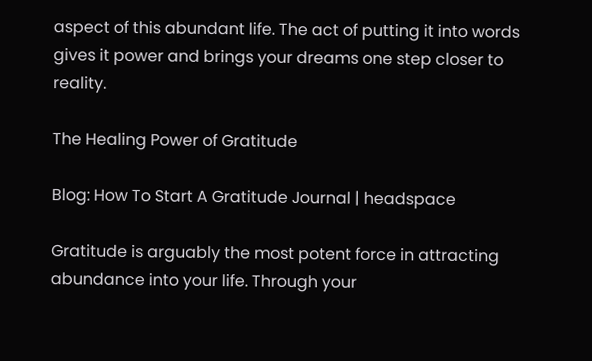aspect of this abundant life. The act of putting it into words gives it power and brings your dreams one step closer to reality.

The Healing Power of Gratitude

Blog: How To Start A Gratitude Journal | headspace

Gratitude is arguably the most potent force in attracting abundance into your life. Through your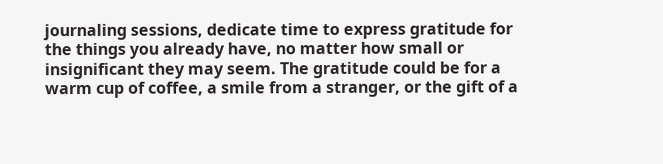journaling sessions, dedicate time to express gratitude for the things you already have, no matter how small or insignificant they may seem. The gratitude could be for a warm cup of coffee, a smile from a stranger, or the gift of a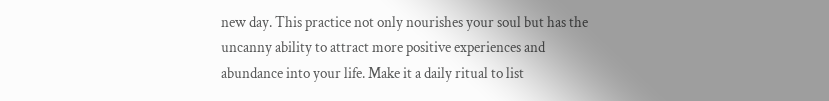new day. This practice not only nourishes your soul but has the uncanny ability to attract more positive experiences and abundance into your life. Make it a daily ritual to list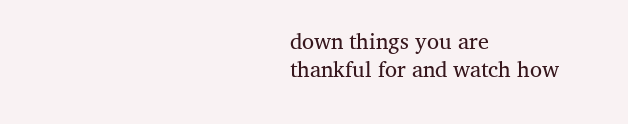down things you are thankful for and watch how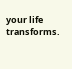your life transforms.